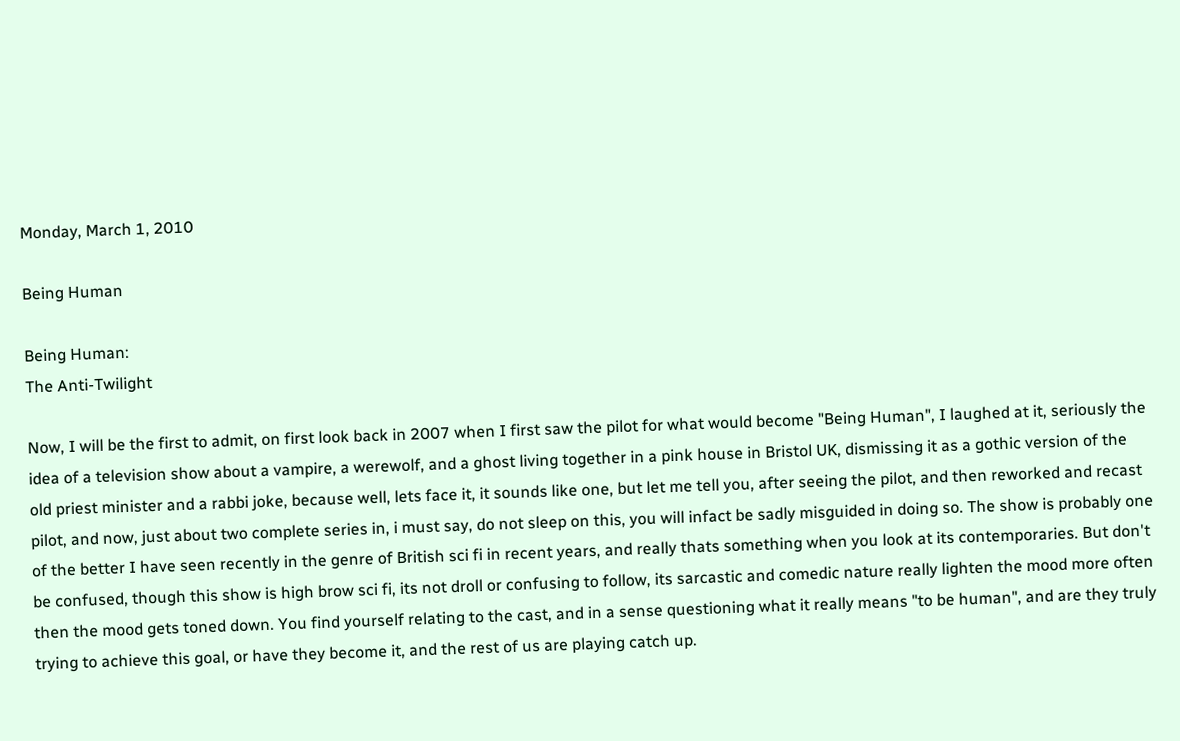Monday, March 1, 2010

Being Human

Being Human:
The Anti-Twilight

Now, I will be the first to admit, on first look back in 2007 when I first saw the pilot for what would become "Being Human", I laughed at it, seriously the idea of a television show about a vampire, a werewolf, and a ghost living together in a pink house in Bristol UK, dismissing it as a gothic version of the old priest minister and a rabbi joke, because well, lets face it, it sounds like one, but let me tell you, after seeing the pilot, and then reworked and recast pilot, and now, just about two complete series in, i must say, do not sleep on this, you will infact be sadly misguided in doing so. The show is probably one of the better I have seen recently in the genre of British sci fi in recent years, and really thats something when you look at its contemporaries. But don't be confused, though this show is high brow sci fi, its not droll or confusing to follow, its sarcastic and comedic nature really lighten the mood more often then the mood gets toned down. You find yourself relating to the cast, and in a sense questioning what it really means "to be human", and are they truly trying to achieve this goal, or have they become it, and the rest of us are playing catch up.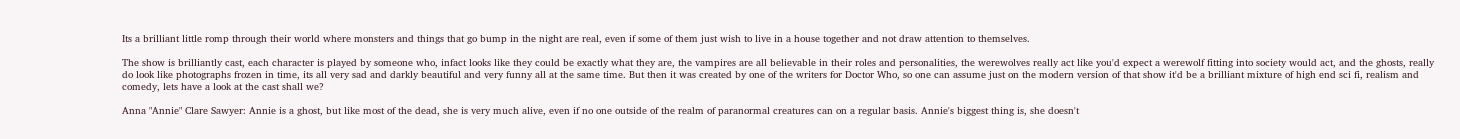Its a brilliant little romp through their world where monsters and things that go bump in the night are real, even if some of them just wish to live in a house together and not draw attention to themselves.

The show is brilliantly cast, each character is played by someone who, infact looks like they could be exactly what they are, the vampires are all believable in their roles and personalities, the werewolves really act like you'd expect a werewolf fitting into society would act, and the ghosts, really do look like photographs frozen in time, its all very sad and darkly beautiful and very funny all at the same time. But then it was created by one of the writers for Doctor Who, so one can assume just on the modern version of that show it'd be a brilliant mixture of high end sci fi, realism and comedy, lets have a look at the cast shall we?

Anna "Annie" Clare Sawyer: Annie is a ghost, but like most of the dead, she is very much alive, even if no one outside of the realm of paranormal creatures can on a regular basis. Annie's biggest thing is, she doesn't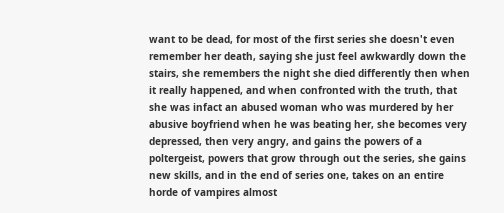want to be dead, for most of the first series she doesn't even remember her death, saying she just feel awkwardly down the stairs, she remembers the night she died differently then when it really happened, and when confronted with the truth, that she was infact an abused woman who was murdered by her abusive boyfriend when he was beating her, she becomes very depressed, then very angry, and gains the powers of a poltergeist, powers that grow through out the series, she gains new skills, and in the end of series one, takes on an entire horde of vampires almost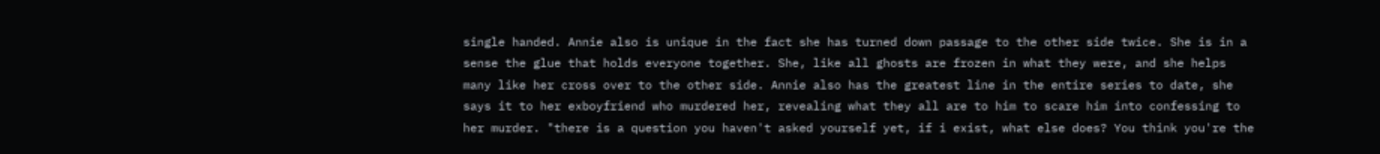single handed. Annie also is unique in the fact she has turned down passage to the other side twice. She is in a sense the glue that holds everyone together. She, like all ghosts are frozen in what they were, and she helps many like her cross over to the other side. Annie also has the greatest line in the entire series to date, she says it to her exboyfriend who murdered her, revealing what they all are to him to scare him into confessing to her murder. "there is a question you haven't asked yourself yet, if i exist, what else does? You think you're the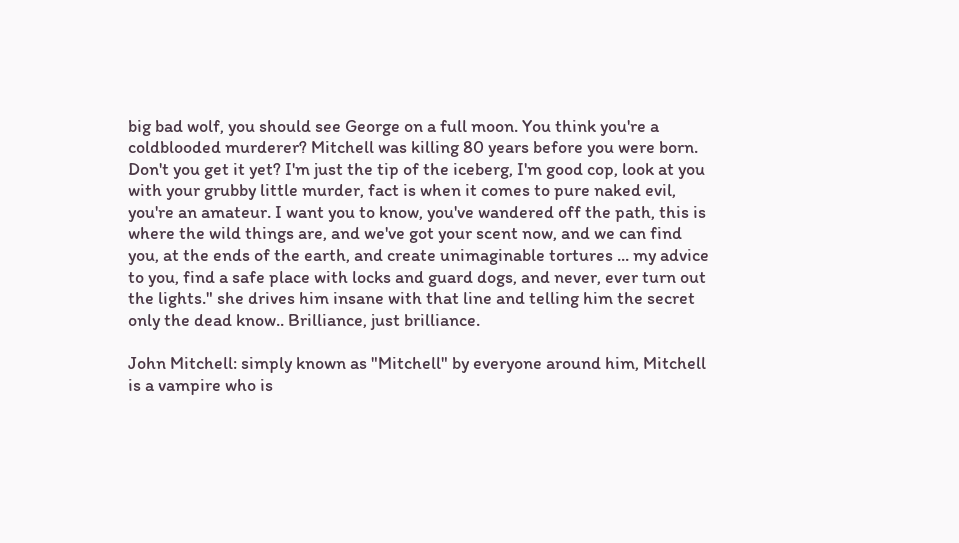big bad wolf, you should see George on a full moon. You think you're a coldblooded murderer? Mitchell was killing 80 years before you were born. Don't you get it yet? I'm just the tip of the iceberg, I'm good cop, look at you with your grubby little murder, fact is when it comes to pure naked evil, you're an amateur. I want you to know, you've wandered off the path, this is where the wild things are, and we've got your scent now, and we can find you, at the ends of the earth, and create unimaginable tortures ... my advice to you, find a safe place with locks and guard dogs, and never, ever turn out the lights." she drives him insane with that line and telling him the secret only the dead know.. Brilliance, just brilliance.

John Mitchell: simply known as "Mitchell" by everyone around him, Mitchell is a vampire who is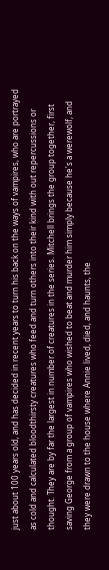just about 100 years old, and has decided in recent years to turn his back on the ways of vampires, who are portrayed as cold and calculated bloodthirsty creatures who feed and turn others into their kind with out repercussions or thought. They are by far the largest in number of creatures in the series. Mitchell brings the group together, first saving George from a group of vampires who wished to beat and murder him simply because he's a werewolf, and they were drawn to the house where Annie lived, died, and haunts, the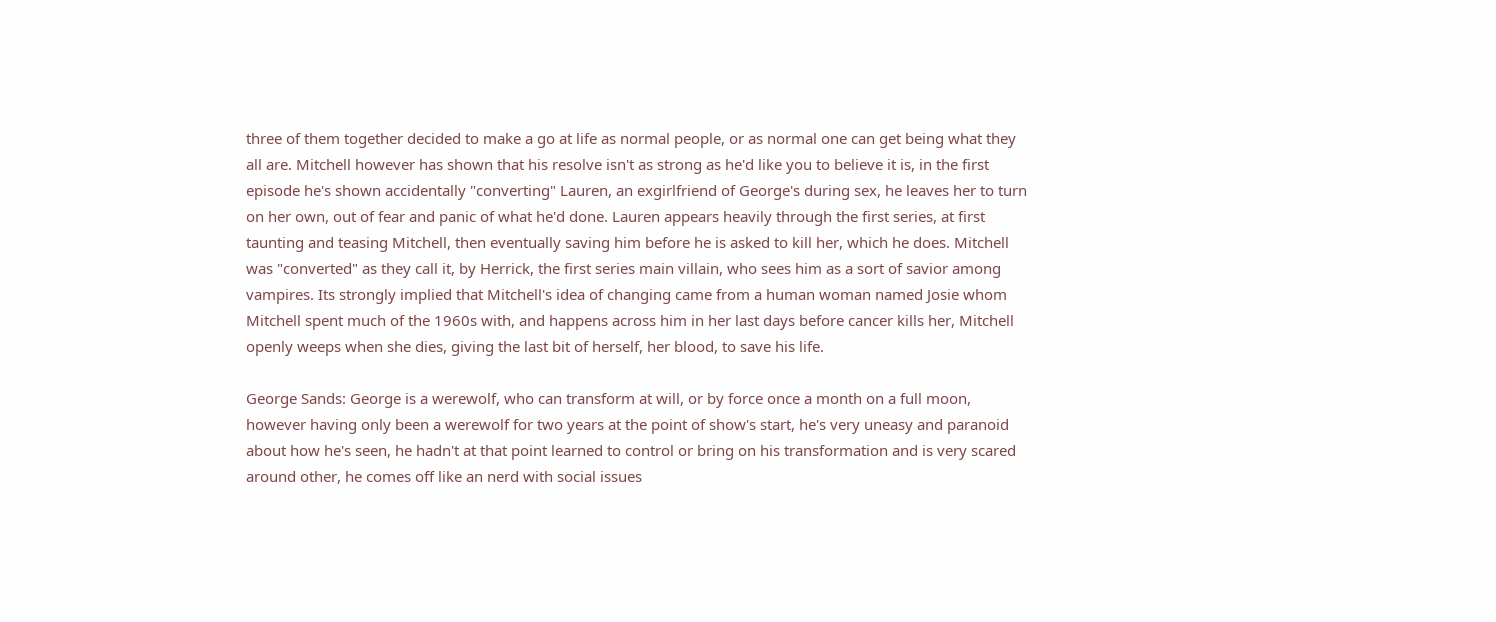three of them together decided to make a go at life as normal people, or as normal one can get being what they all are. Mitchell however has shown that his resolve isn't as strong as he'd like you to believe it is, in the first episode he's shown accidentally "converting" Lauren, an exgirlfriend of George's during sex, he leaves her to turn on her own, out of fear and panic of what he'd done. Lauren appears heavily through the first series, at first taunting and teasing Mitchell, then eventually saving him before he is asked to kill her, which he does. Mitchell was "converted" as they call it, by Herrick, the first series main villain, who sees him as a sort of savior among vampires. Its strongly implied that Mitchell's idea of changing came from a human woman named Josie whom Mitchell spent much of the 1960s with, and happens across him in her last days before cancer kills her, Mitchell openly weeps when she dies, giving the last bit of herself, her blood, to save his life.

George Sands: George is a werewolf, who can transform at will, or by force once a month on a full moon, however having only been a werewolf for two years at the point of show's start, he's very uneasy and paranoid about how he's seen, he hadn't at that point learned to control or bring on his transformation and is very scared around other, he comes off like an nerd with social issues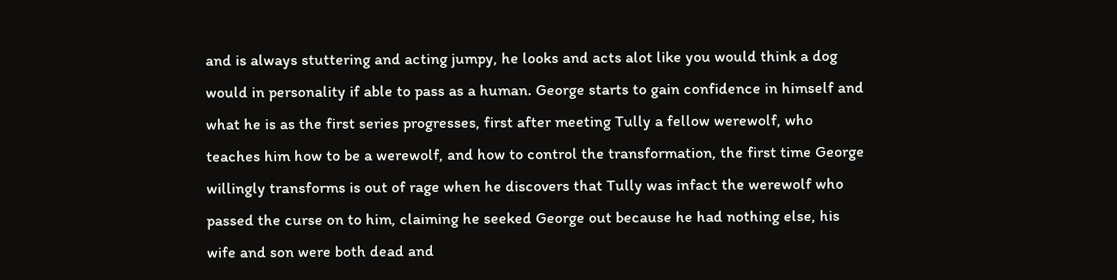and is always stuttering and acting jumpy, he looks and acts alot like you would think a dog would in personality if able to pass as a human. George starts to gain confidence in himself and what he is as the first series progresses, first after meeting Tully a fellow werewolf, who teaches him how to be a werewolf, and how to control the transformation, the first time George willingly transforms is out of rage when he discovers that Tully was infact the werewolf who passed the curse on to him, claiming he seeked George out because he had nothing else, his wife and son were both dead and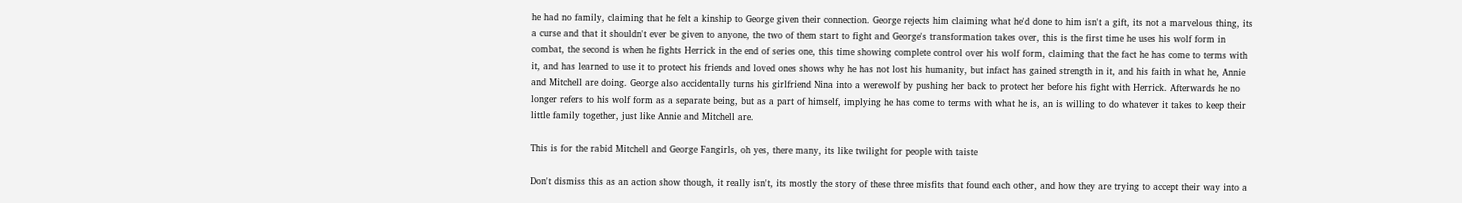he had no family, claiming that he felt a kinship to George given their connection. George rejects him claiming what he'd done to him isn't a gift, its not a marvelous thing, its a curse and that it shouldn't ever be given to anyone, the two of them start to fight and George's transformation takes over, this is the first time he uses his wolf form in combat, the second is when he fights Herrick in the end of series one, this time showing complete control over his wolf form, claiming that the fact he has come to terms with it, and has learned to use it to protect his friends and loved ones shows why he has not lost his humanity, but infact has gained strength in it, and his faith in what he, Annie and Mitchell are doing. George also accidentally turns his girlfriend Nina into a werewolf by pushing her back to protect her before his fight with Herrick. Afterwards he no longer refers to his wolf form as a separate being, but as a part of himself, implying he has come to terms with what he is, an is willing to do whatever it takes to keep their little family together, just like Annie and Mitchell are.

This is for the rabid Mitchell and George Fangirls, oh yes, there many, its like twilight for people with taiste

Don't dismiss this as an action show though, it really isn't, its mostly the story of these three misfits that found each other, and how they are trying to accept their way into a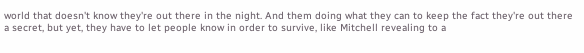world that doesn't know they're out there in the night. And them doing what they can to keep the fact they're out there a secret, but yet, they have to let people know in order to survive, like Mitchell revealing to a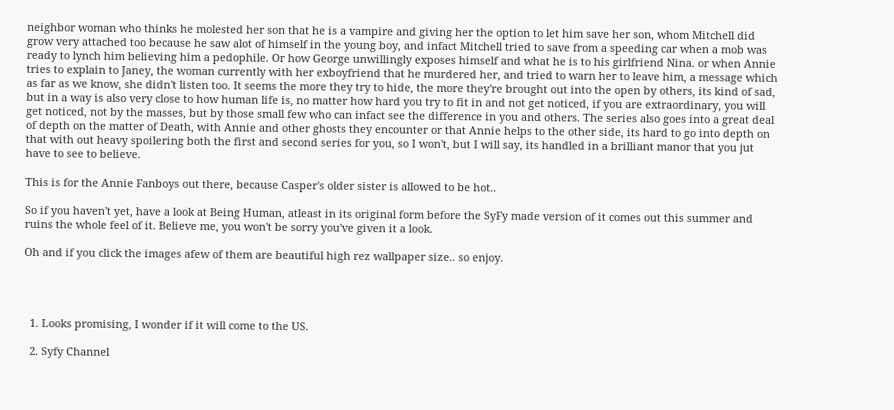neighbor woman who thinks he molested her son that he is a vampire and giving her the option to let him save her son, whom Mitchell did grow very attached too because he saw alot of himself in the young boy, and infact Mitchell tried to save from a speeding car when a mob was ready to lynch him believing him a pedophile. Or how George unwillingly exposes himself and what he is to his girlfriend Nina. or when Annie tries to explain to Janey, the woman currently with her exboyfriend that he murdered her, and tried to warn her to leave him, a message which as far as we know, she didn't listen too. It seems the more they try to hide, the more they're brought out into the open by others, its kind of sad, but in a way is also very close to how human life is, no matter how hard you try to fit in and not get noticed, if you are extraordinary, you will get noticed, not by the masses, but by those small few who can infact see the difference in you and others. The series also goes into a great deal of depth on the matter of Death, with Annie and other ghosts they encounter or that Annie helps to the other side, its hard to go into depth on that with out heavy spoilering both the first and second series for you, so I won't, but I will say, its handled in a brilliant manor that you jut have to see to believe.

This is for the Annie Fanboys out there, because Casper's older sister is allowed to be hot..

So if you haven't yet, have a look at Being Human, atleast in its original form before the SyFy made version of it comes out this summer and ruins the whole feel of it. Believe me, you won't be sorry you've given it a look.

Oh and if you click the images afew of them are beautiful high rez wallpaper size.. so enjoy.




  1. Looks promising, I wonder if it will come to the US.

  2. Syfy Channel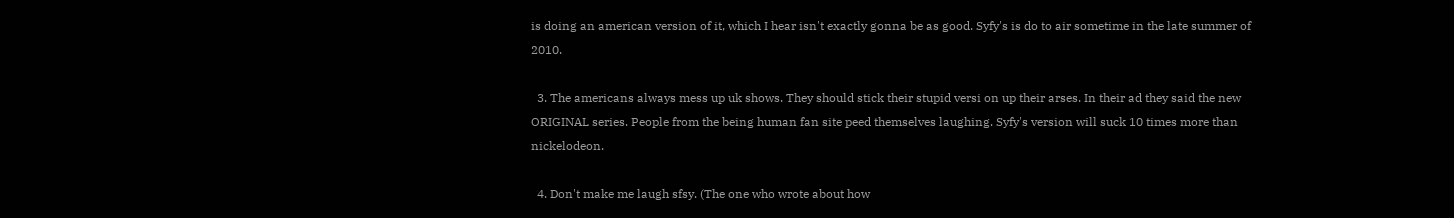is doing an american version of it, which I hear isn't exactly gonna be as good. Syfy's is do to air sometime in the late summer of 2010.

  3. The americans always mess up uk shows. They should stick their stupid versi on up their arses. In their ad they said the new ORIGINAL series. People from the being human fan site peed themselves laughing. Syfy's version will suck 10 times more than nickelodeon.

  4. Don't make me laugh sfsy. (The one who wrote about how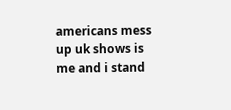americans mess up uk shows is me and i stand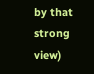by that strong view)